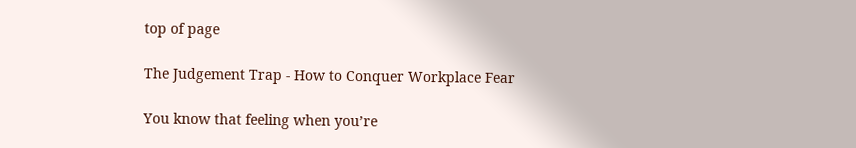top of page

The Judgement Trap - How to Conquer Workplace Fear

You know that feeling when you’re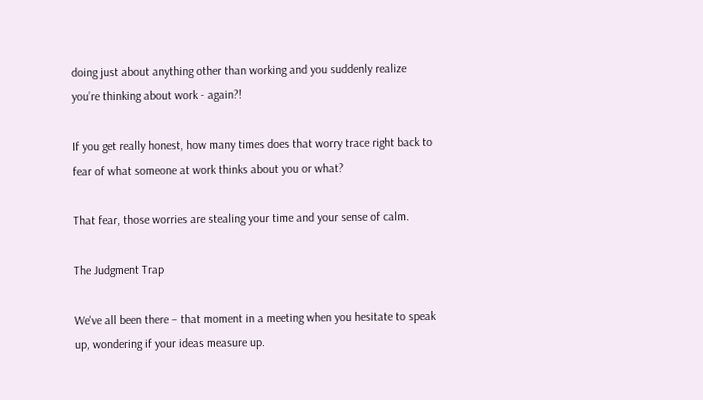doing just about anything other than working and you suddenly realize you’re thinking about work - again?!

If you get really honest, how many times does that worry trace right back to fear of what someone at work thinks about you or what?

That fear, those worries are stealing your time and your sense of calm.

The Judgment Trap

We've all been there – that moment in a meeting when you hesitate to speak up, wondering if your ideas measure up.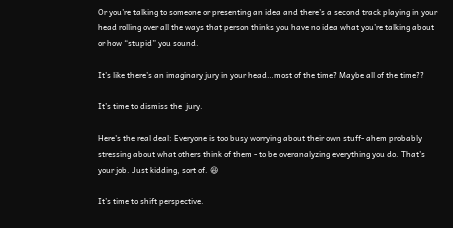Or you’re talking to someone or presenting an idea and there’s a second track playing in your head rolling over all the ways that person thinks you have no idea what you’re talking about or how “stupid” you sound.

It’s like there’s an imaginary jury in your head…most of the time? Maybe all of the time??

It’s time to dismiss the  jury.

Here's the real deal: Everyone is too busy worrying about their own stuff- ahem probably stressing about what others think of them - to be overanalyzing everything you do. That’s your job. Just kidding, sort of. 😆

It’s time to shift perspective.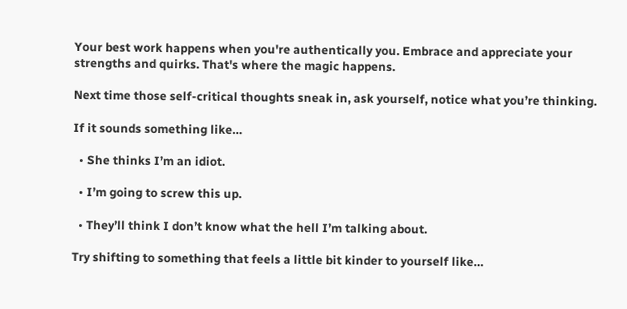Your best work happens when you're authentically you. Embrace and appreciate your strengths and quirks. That's where the magic happens.

Next time those self-critical thoughts sneak in, ask yourself, notice what you’re thinking.

If it sounds something like…

  • She thinks I’m an idiot.

  • I’m going to screw this up.

  • They’ll think I don’t know what the hell I’m talking about.

Try shifting to something that feels a little bit kinder to yourself like…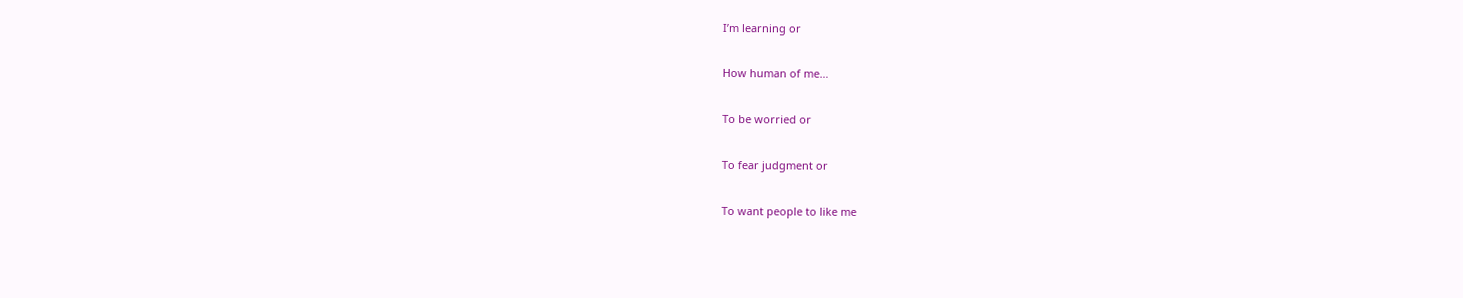I’m learning or

How human of me…

To be worried or

To fear judgment or

To want people to like me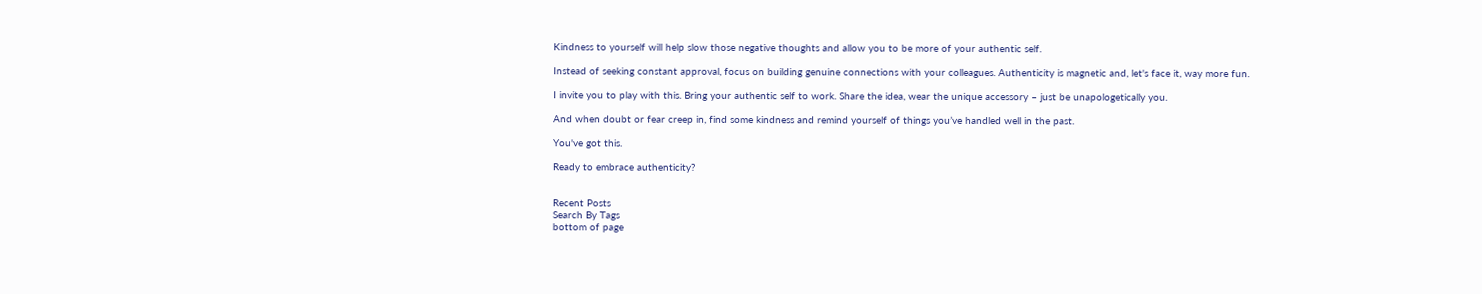Kindness to yourself will help slow those negative thoughts and allow you to be more of your authentic self.

Instead of seeking constant approval, focus on building genuine connections with your colleagues. Authenticity is magnetic and, let's face it, way more fun.

I invite you to play with this. Bring your authentic self to work. Share the idea, wear the unique accessory – just be unapologetically you.

And when doubt or fear creep in, find some kindness and remind yourself of things you’ve handled well in the past.

You've got this.

Ready to embrace authenticity?


Recent Posts
Search By Tags
bottom of page